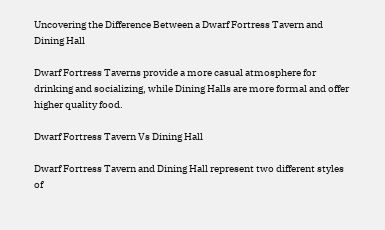Uncovering the Difference Between a Dwarf Fortress Tavern and Dining Hall

Dwarf Fortress Taverns provide a more casual atmosphere for drinking and socializing, while Dining Halls are more formal and offer higher quality food.

Dwarf Fortress Tavern Vs Dining Hall

Dwarf Fortress Tavern and Dining Hall represent two different styles of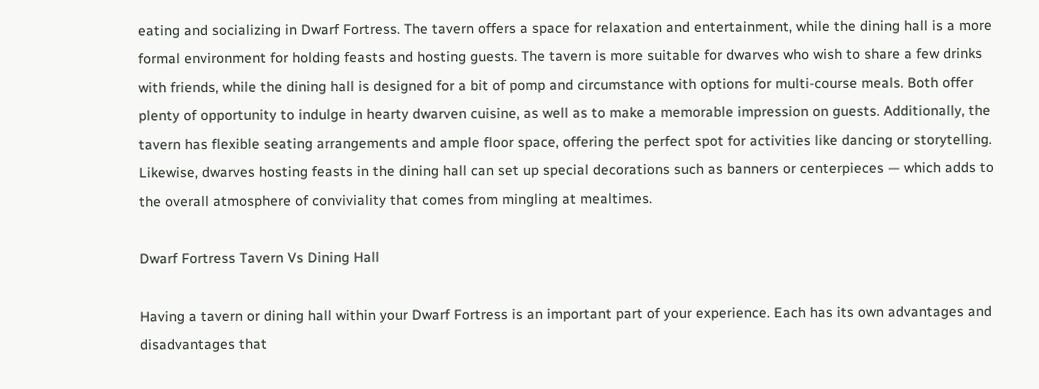eating and socializing in Dwarf Fortress. The tavern offers a space for relaxation and entertainment, while the dining hall is a more formal environment for holding feasts and hosting guests. The tavern is more suitable for dwarves who wish to share a few drinks with friends, while the dining hall is designed for a bit of pomp and circumstance with options for multi-course meals. Both offer plenty of opportunity to indulge in hearty dwarven cuisine, as well as to make a memorable impression on guests. Additionally, the tavern has flexible seating arrangements and ample floor space, offering the perfect spot for activities like dancing or storytelling. Likewise, dwarves hosting feasts in the dining hall can set up special decorations such as banners or centerpieces — which adds to the overall atmosphere of conviviality that comes from mingling at mealtimes.

Dwarf Fortress Tavern Vs Dining Hall

Having a tavern or dining hall within your Dwarf Fortress is an important part of your experience. Each has its own advantages and disadvantages that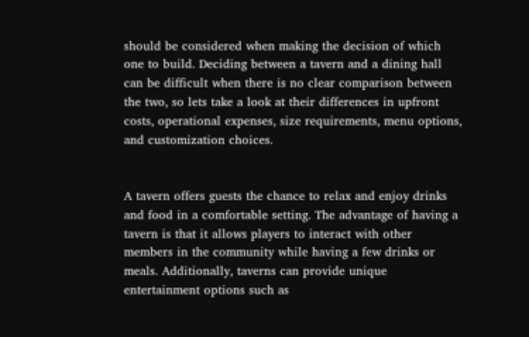should be considered when making the decision of which one to build. Deciding between a tavern and a dining hall can be difficult when there is no clear comparison between the two, so lets take a look at their differences in upfront costs, operational expenses, size requirements, menu options, and customization choices.


A tavern offers guests the chance to relax and enjoy drinks and food in a comfortable setting. The advantage of having a tavern is that it allows players to interact with other members in the community while having a few drinks or meals. Additionally, taverns can provide unique entertainment options such as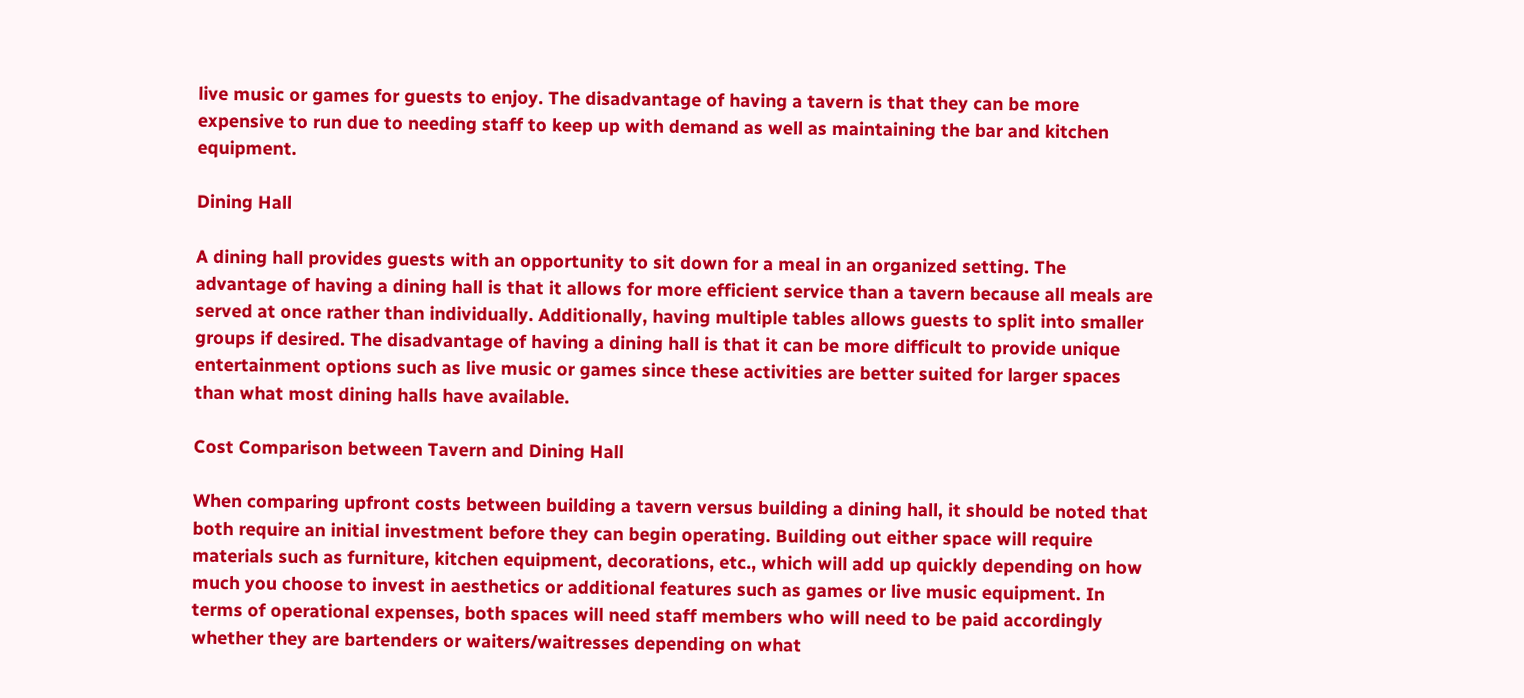live music or games for guests to enjoy. The disadvantage of having a tavern is that they can be more expensive to run due to needing staff to keep up with demand as well as maintaining the bar and kitchen equipment.

Dining Hall

A dining hall provides guests with an opportunity to sit down for a meal in an organized setting. The advantage of having a dining hall is that it allows for more efficient service than a tavern because all meals are served at once rather than individually. Additionally, having multiple tables allows guests to split into smaller groups if desired. The disadvantage of having a dining hall is that it can be more difficult to provide unique entertainment options such as live music or games since these activities are better suited for larger spaces than what most dining halls have available.

Cost Comparison between Tavern and Dining Hall

When comparing upfront costs between building a tavern versus building a dining hall, it should be noted that both require an initial investment before they can begin operating. Building out either space will require materials such as furniture, kitchen equipment, decorations, etc., which will add up quickly depending on how much you choose to invest in aesthetics or additional features such as games or live music equipment. In terms of operational expenses, both spaces will need staff members who will need to be paid accordingly whether they are bartenders or waiters/waitresses depending on what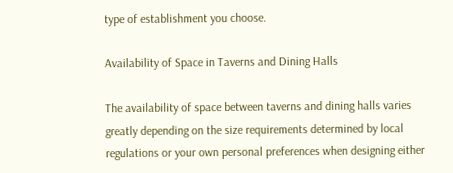type of establishment you choose.

Availability of Space in Taverns and Dining Halls

The availability of space between taverns and dining halls varies greatly depending on the size requirements determined by local regulations or your own personal preferences when designing either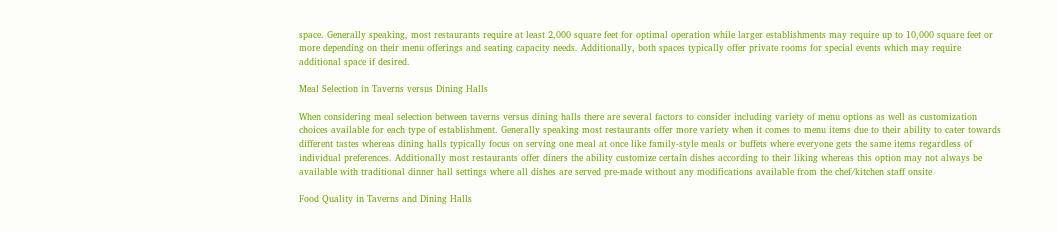space. Generally speaking, most restaurants require at least 2,000 square feet for optimal operation while larger establishments may require up to 10,000 square feet or more depending on their menu offerings and seating capacity needs. Additionally, both spaces typically offer private rooms for special events which may require additional space if desired.

Meal Selection in Taverns versus Dining Halls

When considering meal selection between taverns versus dining halls there are several factors to consider including variety of menu options as well as customization choices available for each type of establishment. Generally speaking most restaurants offer more variety when it comes to menu items due to their ability to cater towards different tastes whereas dining halls typically focus on serving one meal at once like family-style meals or buffets where everyone gets the same items regardless of individual preferences. Additionally most restaurants offer diners the ability customize certain dishes according to their liking whereas this option may not always be available with traditional dinner hall settings where all dishes are served pre-made without any modifications available from the chef/kitchen staff onsite

Food Quality in Taverns and Dining Halls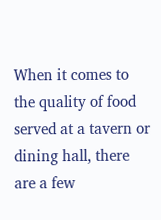When it comes to the quality of food served at a tavern or dining hall, there are a few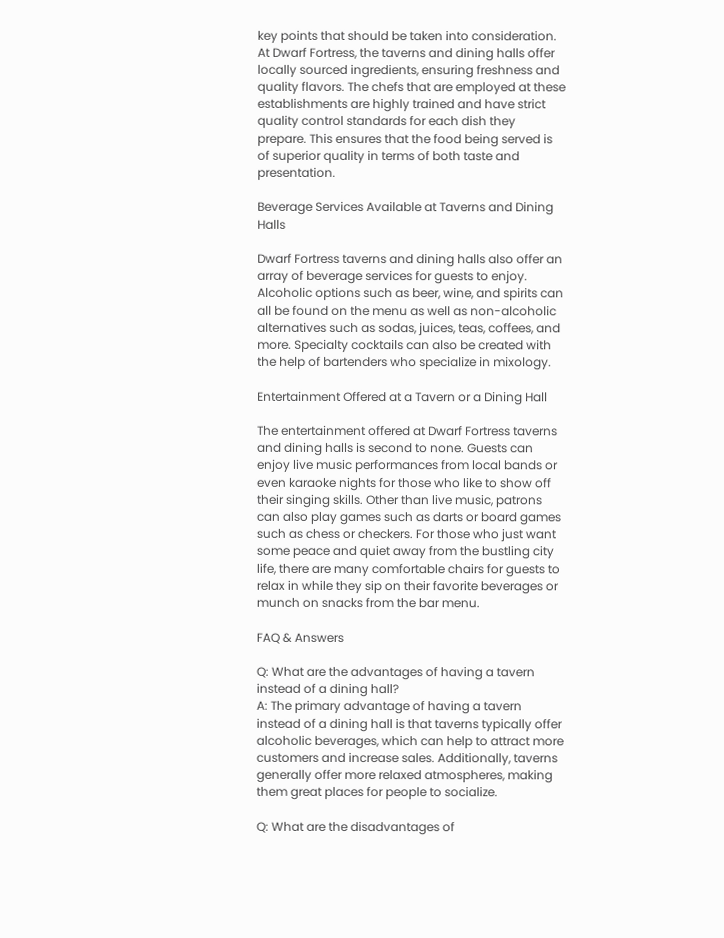key points that should be taken into consideration. At Dwarf Fortress, the taverns and dining halls offer locally sourced ingredients, ensuring freshness and quality flavors. The chefs that are employed at these establishments are highly trained and have strict quality control standards for each dish they prepare. This ensures that the food being served is of superior quality in terms of both taste and presentation.

Beverage Services Available at Taverns and Dining Halls

Dwarf Fortress taverns and dining halls also offer an array of beverage services for guests to enjoy. Alcoholic options such as beer, wine, and spirits can all be found on the menu as well as non-alcoholic alternatives such as sodas, juices, teas, coffees, and more. Specialty cocktails can also be created with the help of bartenders who specialize in mixology.

Entertainment Offered at a Tavern or a Dining Hall

The entertainment offered at Dwarf Fortress taverns and dining halls is second to none. Guests can enjoy live music performances from local bands or even karaoke nights for those who like to show off their singing skills. Other than live music, patrons can also play games such as darts or board games such as chess or checkers. For those who just want some peace and quiet away from the bustling city life, there are many comfortable chairs for guests to relax in while they sip on their favorite beverages or munch on snacks from the bar menu.

FAQ & Answers

Q: What are the advantages of having a tavern instead of a dining hall?
A: The primary advantage of having a tavern instead of a dining hall is that taverns typically offer alcoholic beverages, which can help to attract more customers and increase sales. Additionally, taverns generally offer more relaxed atmospheres, making them great places for people to socialize.

Q: What are the disadvantages of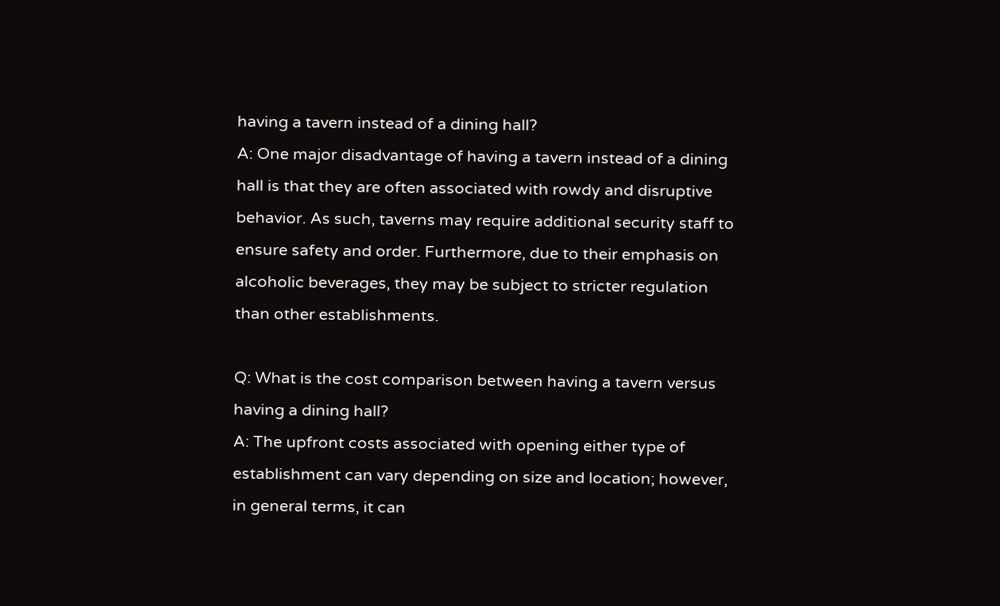having a tavern instead of a dining hall?
A: One major disadvantage of having a tavern instead of a dining hall is that they are often associated with rowdy and disruptive behavior. As such, taverns may require additional security staff to ensure safety and order. Furthermore, due to their emphasis on alcoholic beverages, they may be subject to stricter regulation than other establishments.

Q: What is the cost comparison between having a tavern versus having a dining hall?
A: The upfront costs associated with opening either type of establishment can vary depending on size and location; however, in general terms, it can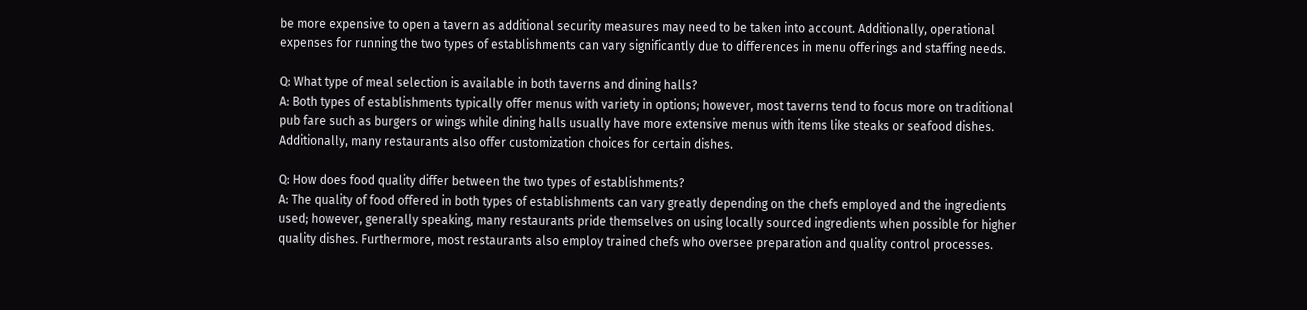be more expensive to open a tavern as additional security measures may need to be taken into account. Additionally, operational expenses for running the two types of establishments can vary significantly due to differences in menu offerings and staffing needs.

Q: What type of meal selection is available in both taverns and dining halls?
A: Both types of establishments typically offer menus with variety in options; however, most taverns tend to focus more on traditional pub fare such as burgers or wings while dining halls usually have more extensive menus with items like steaks or seafood dishes. Additionally, many restaurants also offer customization choices for certain dishes.

Q: How does food quality differ between the two types of establishments?
A: The quality of food offered in both types of establishments can vary greatly depending on the chefs employed and the ingredients used; however, generally speaking, many restaurants pride themselves on using locally sourced ingredients when possible for higher quality dishes. Furthermore, most restaurants also employ trained chefs who oversee preparation and quality control processes.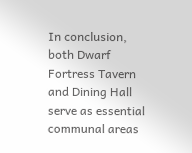In conclusion, both Dwarf Fortress Tavern and Dining Hall serve as essential communal areas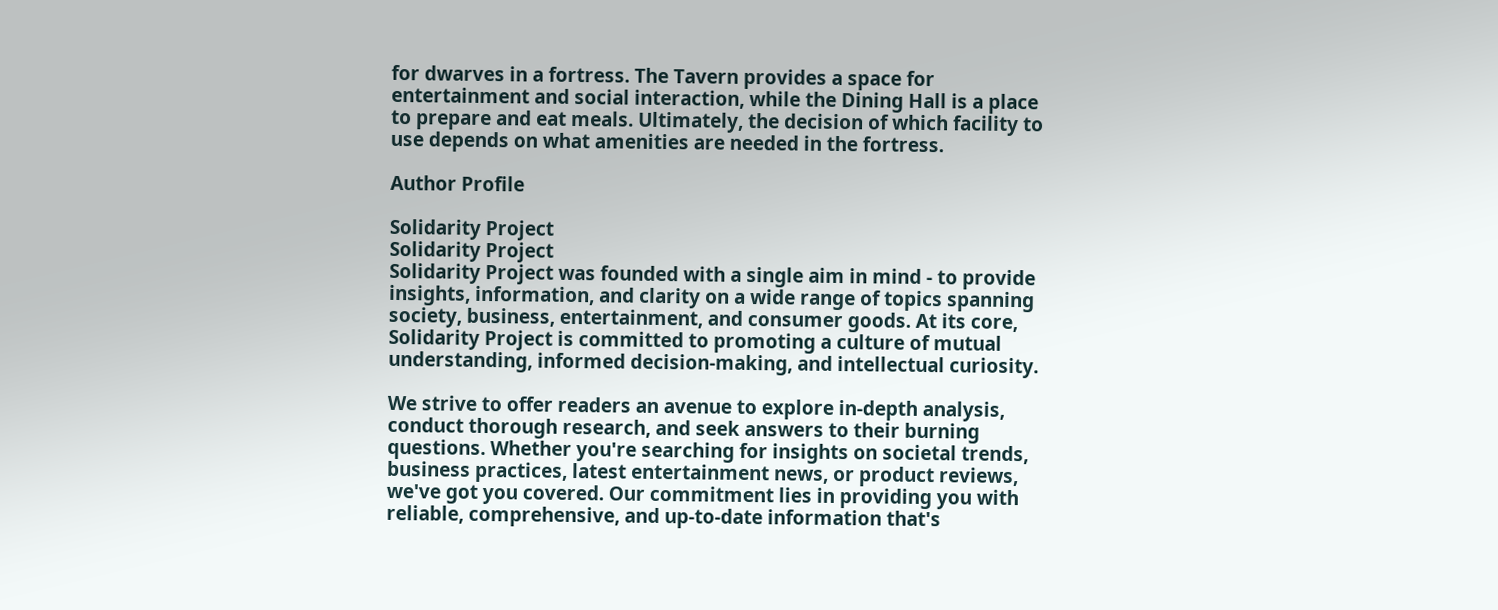for dwarves in a fortress. The Tavern provides a space for entertainment and social interaction, while the Dining Hall is a place to prepare and eat meals. Ultimately, the decision of which facility to use depends on what amenities are needed in the fortress.

Author Profile

Solidarity Project
Solidarity Project
Solidarity Project was founded with a single aim in mind - to provide insights, information, and clarity on a wide range of topics spanning society, business, entertainment, and consumer goods. At its core, Solidarity Project is committed to promoting a culture of mutual understanding, informed decision-making, and intellectual curiosity.

We strive to offer readers an avenue to explore in-depth analysis, conduct thorough research, and seek answers to their burning questions. Whether you're searching for insights on societal trends, business practices, latest entertainment news, or product reviews, we've got you covered. Our commitment lies in providing you with reliable, comprehensive, and up-to-date information that's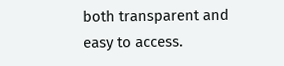both transparent and easy to access.